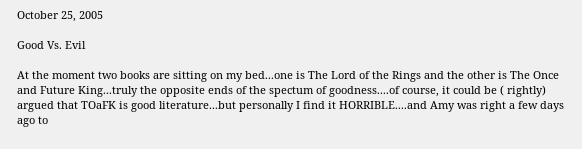October 25, 2005

Good Vs. Evil

At the moment two books are sitting on my bed...one is The Lord of the Rings and the other is The Once and Future King...truly the opposite ends of the spectum of goodness....of course, it could be ( rightly) argued that TOaFK is good literature...but personally I find it HORRIBLE....and Amy was right a few days ago to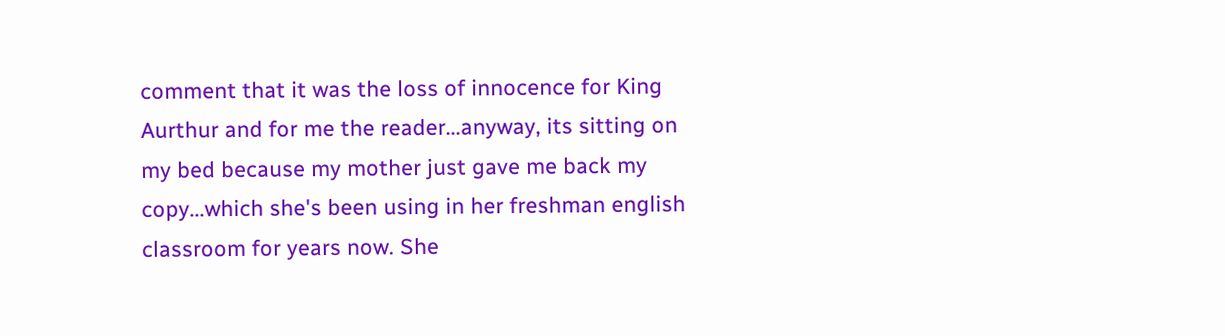comment that it was the loss of innocence for King Aurthur and for me the reader...anyway, its sitting on my bed because my mother just gave me back my copy...which she's been using in her freshman english classroom for years now. She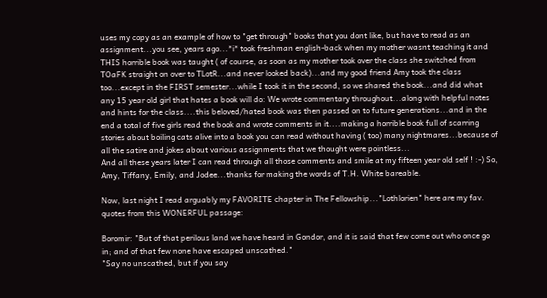uses my copy as an example of how to "get through" books that you dont like, but have to read as an assignment...you see, years ago...*i* took freshman english-back when my mother wasnt teaching it and THIS horrible book was taught ( of course, as soon as my mother took over the class she switched from TOaFK straight on over to TLotR...and never looked back)...and my good friend Amy took the class too...except in the FIRST semester...while I took it in the second, so we shared the book...and did what any 15 year old girl that hates a book will do: We wrote commentary throughout...along with helpful notes and hints for the class....this beloved/hated book was then passed on to future generations...and in the end a total of five girls read the book and wrote comments in it....making a horrible book full of scarring stories about boiling cats alive into a book you can read without having ( too) many nightmares...because of all the satire and jokes about various assignments that we thought were pointless...
And all these years later I can read through all those comments and smile at my fifteen year old self ! :-) So, Amy, Tiffany, Emily, and Jodee...thanks for making the words of T.H. White bareable.

Now, last night I read arguably my FAVORITE chapter in The Fellowship..."Lothlorien" here are my fav. quotes from this WONERFUL passage:

Boromir: "But of that perilous land we have heard in Gondor, and it is said that few come out who once go in; and of that few none have escaped unscathed."
"Say no unscathed, but if you say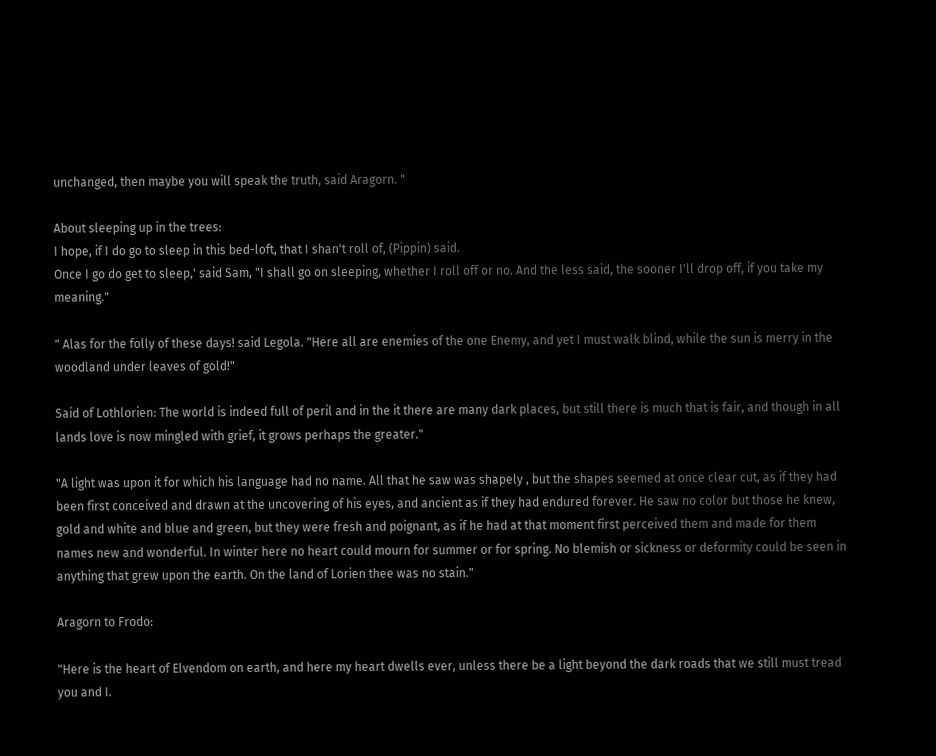unchanged, then maybe you will speak the truth, said Aragorn. "

About sleeping up in the trees:
I hope, if I do go to sleep in this bed-loft, that I shan't roll of, (Pippin) said.
Once I go do get to sleep,' said Sam, "I shall go on sleeping, whether I roll off or no. And the less said, the sooner I'll drop off, if you take my meaning."

" Alas for the folly of these days! said Legola. "Here all are enemies of the one Enemy, and yet I must walk blind, while the sun is merry in the woodland under leaves of gold!"

Said of Lothlorien: The world is indeed full of peril and in the it there are many dark places, but still there is much that is fair, and though in all lands love is now mingled with grief, it grows perhaps the greater."

"A light was upon it for which his language had no name. All that he saw was shapely , but the shapes seemed at once clear cut, as if they had been first conceived and drawn at the uncovering of his eyes, and ancient as if they had endured forever. He saw no color but those he knew, gold and white and blue and green, but they were fresh and poignant, as if he had at that moment first perceived them and made for them names new and wonderful. In winter here no heart could mourn for summer or for spring. No blemish or sickness or deformity could be seen in anything that grew upon the earth. On the land of Lorien thee was no stain."

Aragorn to Frodo:

"Here is the heart of Elvendom on earth, and here my heart dwells ever, unless there be a light beyond the dark roads that we still must tread you and I.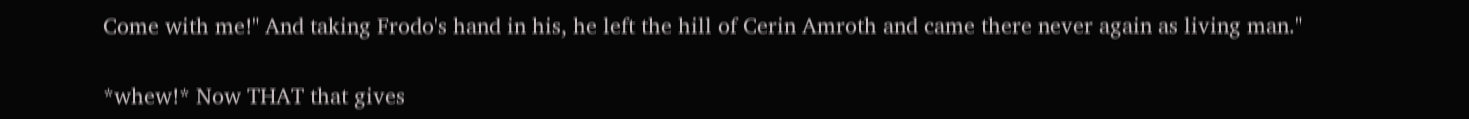Come with me!" And taking Frodo's hand in his, he left the hill of Cerin Amroth and came there never again as living man."

*whew!* Now THAT that gives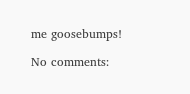me goosebumps!

No comments: